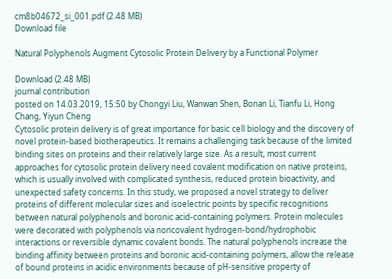cm8b04672_si_001.pdf (2.48 MB)
Download file

Natural Polyphenols Augment Cytosolic Protein Delivery by a Functional Polymer

Download (2.48 MB)
journal contribution
posted on 14.03.2019, 15:50 by Chongyi Liu, Wanwan Shen, Bonan Li, Tianfu Li, Hong Chang, Yiyun Cheng
Cytosolic protein delivery is of great importance for basic cell biology and the discovery of novel protein-based biotherapeutics. It remains a challenging task because of the limited binding sites on proteins and their relatively large size. As a result, most current approaches for cytosolic protein delivery need covalent modification on native proteins, which is usually involved with complicated synthesis, reduced protein bioactivity, and unexpected safety concerns. In this study, we proposed a novel strategy to deliver proteins of different molecular sizes and isoelectric points by specific recognitions between natural polyphenols and boronic acid-containing polymers. Protein molecules were decorated with polyphenols via noncovalent hydrogen-bond/hydrophobic interactions or reversible dynamic covalent bonds. The natural polyphenols increase the binding affinity between proteins and boronic acid-containing polymers, allow the release of bound proteins in acidic environments because of pH-sensitive property of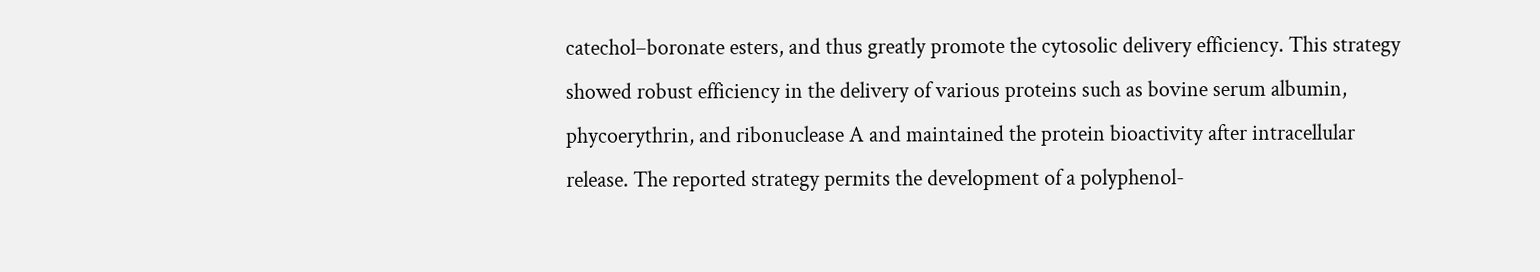catechol–boronate esters, and thus greatly promote the cytosolic delivery efficiency. This strategy showed robust efficiency in the delivery of various proteins such as bovine serum albumin, phycoerythrin, and ribonuclease A and maintained the protein bioactivity after intracellular release. The reported strategy permits the development of a polyphenol-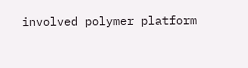involved polymer platform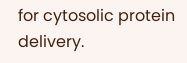for cytosolic protein delivery.